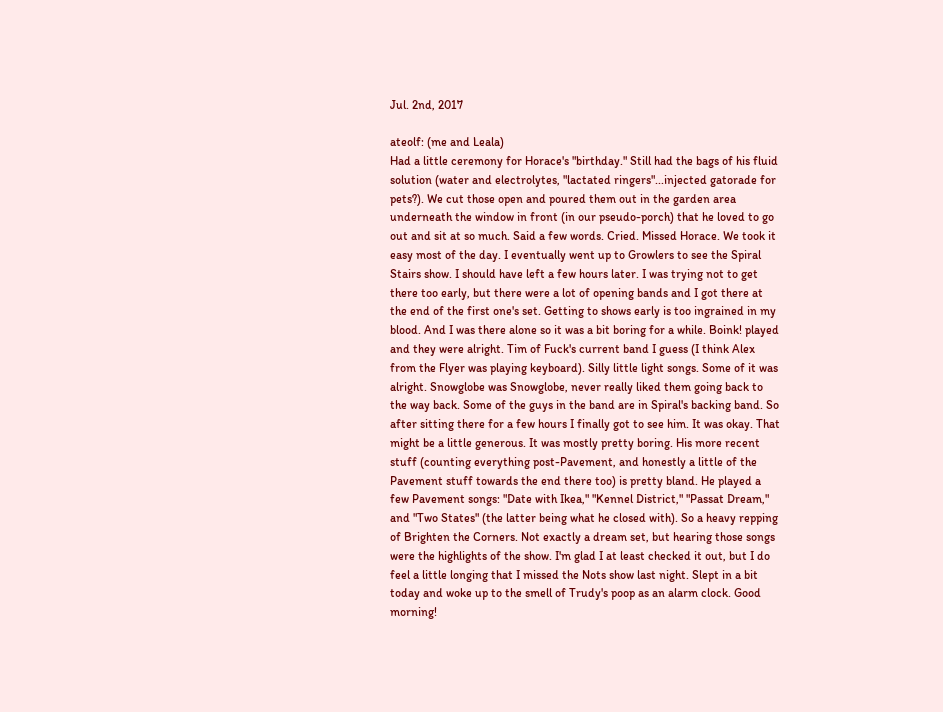Jul. 2nd, 2017

ateolf: (me and Leala)
Had a little ceremony for Horace's "birthday." Still had the bags of his fluid solution (water and electrolytes, "lactated ringers"...injected gatorade for pets?). We cut those open and poured them out in the garden area underneath the window in front (in our pseudo-porch) that he loved to go out and sit at so much. Said a few words. Cried. Missed Horace. We took it easy most of the day. I eventually went up to Growlers to see the Spiral Stairs show. I should have left a few hours later. I was trying not to get there too early, but there were a lot of opening bands and I got there at the end of the first one's set. Getting to shows early is too ingrained in my blood. And I was there alone so it was a bit boring for a while. Boink! played and they were alright. Tim of Fuck's current band I guess (I think Alex from the Flyer was playing keyboard). Silly little light songs. Some of it was alright. Snowglobe was Snowglobe, never really liked them going back to the way back. Some of the guys in the band are in Spiral's backing band. So after sitting there for a few hours I finally got to see him. It was okay. That might be a little generous. It was mostly pretty boring. His more recent stuff (counting everything post-Pavement, and honestly a little of the Pavement stuff towards the end there too) is pretty bland. He played a few Pavement songs: "Date with Ikea," "Kennel District," "Passat Dream," and "Two States" (the latter being what he closed with). So a heavy repping of Brighten the Corners. Not exactly a dream set, but hearing those songs were the highlights of the show. I'm glad I at least checked it out, but I do feel a little longing that I missed the Nots show last night. Slept in a bit today and woke up to the smell of Trudy's poop as an alarm clock. Good morning!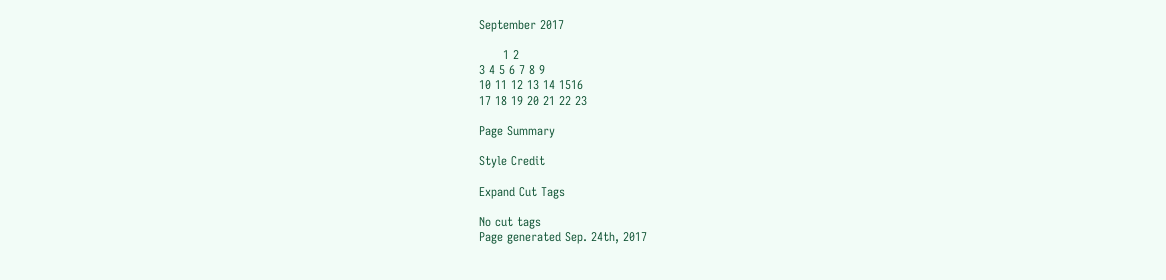September 2017

      1 2
3 4 5 6 7 8 9
10 11 12 13 14 1516
17 18 19 20 21 22 23

Page Summary

Style Credit

Expand Cut Tags

No cut tags
Page generated Sep. 24th, 2017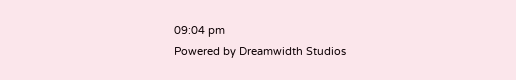09:04 pm
Powered by Dreamwidth Studios